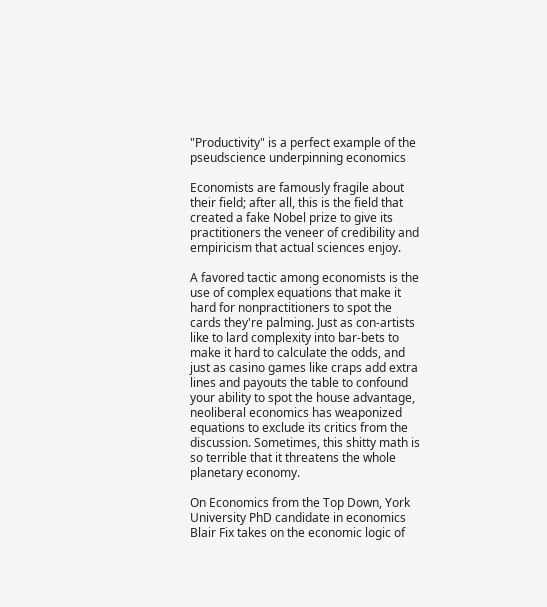"Productivity" is a perfect example of the pseudscience underpinning economics

Economists are famously fragile about their field; after all, this is the field that created a fake Nobel prize to give its practitioners the veneer of credibility and empiricism that actual sciences enjoy.

A favored tactic among economists is the use of complex equations that make it hard for nonpractitioners to spot the cards they're palming. Just as con-artists like to lard complexity into bar-bets to make it hard to calculate the odds, and just as casino games like craps add extra lines and payouts the table to confound your ability to spot the house advantage, neoliberal economics has weaponized equations to exclude its critics from the discussion. Sometimes, this shitty math is so terrible that it threatens the whole planetary economy.

On Economics from the Top Down, York University PhD candidate in economics Blair Fix takes on the economic logic of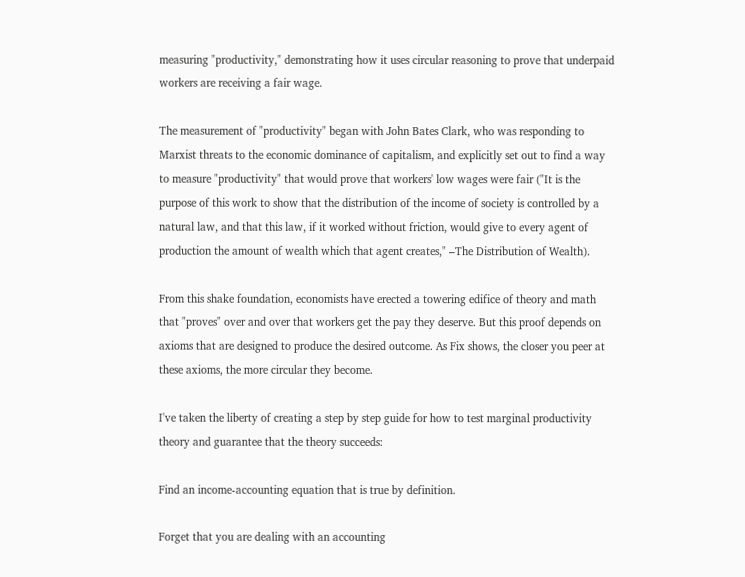measuring "productivity," demonstrating how it uses circular reasoning to prove that underpaid workers are receiving a fair wage.

The measurement of "productivity" began with John Bates Clark, who was responding to Marxist threats to the economic dominance of capitalism, and explicitly set out to find a way to measure "productivity" that would prove that workers' low wages were fair ("It is the purpose of this work to show that the distribution of the income of society is controlled by a natural law, and that this law, if it worked without friction, would give to every agent of production the amount of wealth which that agent creates," –The Distribution of Wealth).

From this shake foundation, economists have erected a towering edifice of theory and math that "proves" over and over that workers get the pay they deserve. But this proof depends on axioms that are designed to produce the desired outcome. As Fix shows, the closer you peer at these axioms, the more circular they become.

I've taken the liberty of creating a step by step guide for how to test marginal productivity theory and guarantee that the theory succeeds:

Find an income-accounting equation that is true by definition.

Forget that you are dealing with an accounting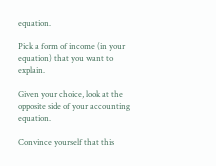equation.

Pick a form of income (in your equation) that you want to explain.

Given your choice, look at the opposite side of your accounting equation.

Convince yourself that this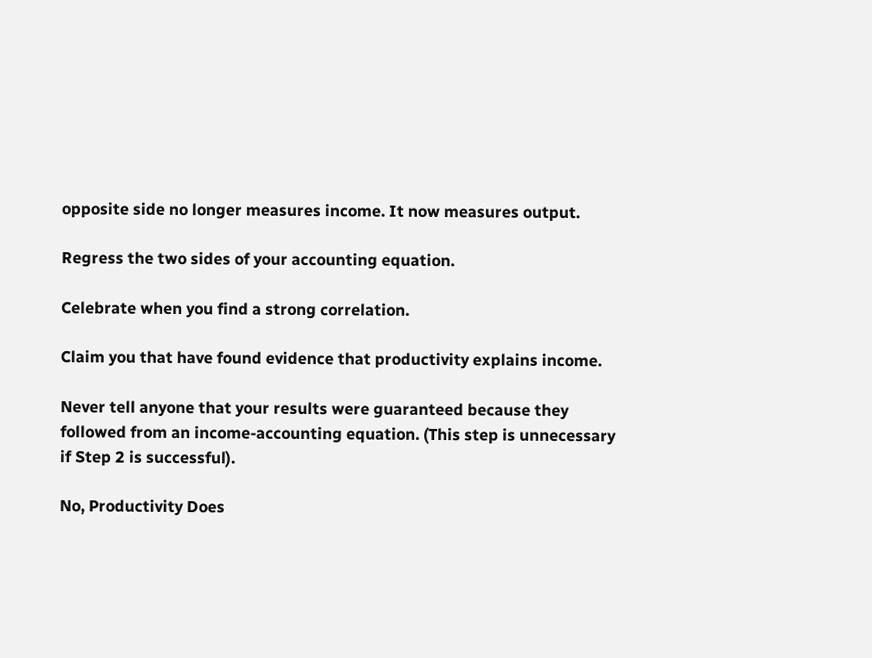opposite side no longer measures income. It now measures output.

Regress the two sides of your accounting equation.

Celebrate when you find a strong correlation.

Claim you that have found evidence that productivity explains income.

Never tell anyone that your results were guaranteed because they followed from an income-accounting equation. (This step is unnecessary if Step 2 is successful).

No, Productivity Does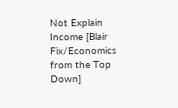Not Explain Income [Blair Fix/Economics from the Top Down]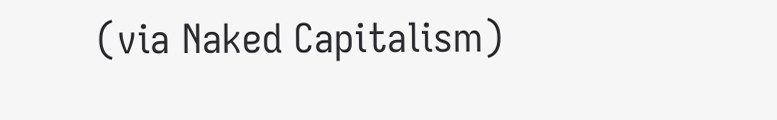(via Naked Capitalism)